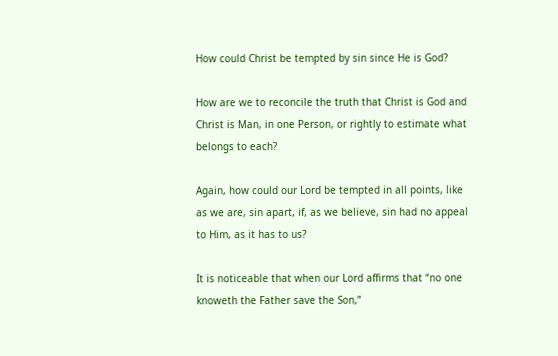How could Christ be tempted by sin since He is God?

How are we to reconcile the truth that Christ is God and Christ is Man, in one Person, or rightly to estimate what belongs to each?

Again, how could our Lord be tempted in all points, like as we are, sin apart, if, as we believe, sin had no appeal to Him, as it has to us?

It is noticeable that when our Lord affirms that “no one knoweth the Father save the Son,”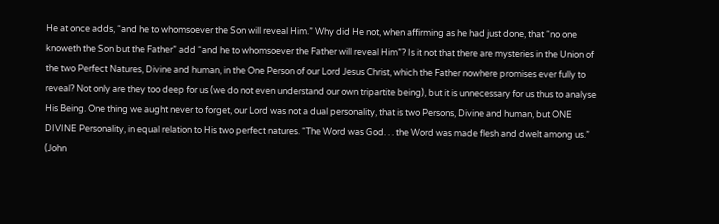He at once adds, “and he to whomsoever the Son will reveal Him.” Why did He not, when affirming as he had just done, that “no one knoweth the Son but the Father” add “and he to whomsoever the Father will reveal Him”? Is it not that there are mysteries in the Union of the two Perfect Natures, Divine and human, in the One Person of our Lord Jesus Christ, which the Father nowhere promises ever fully to reveal? Not only are they too deep for us (we do not even understand our own tripartite being), but it is unnecessary for us thus to analyse His Being. One thing we aught never to forget, our Lord was not a dual personality, that is two Persons, Divine and human, but ONE DIVINE Personality, in equal relation to His two perfect natures. “The Word was God. . . the Word was made flesh and dwelt among us.” (John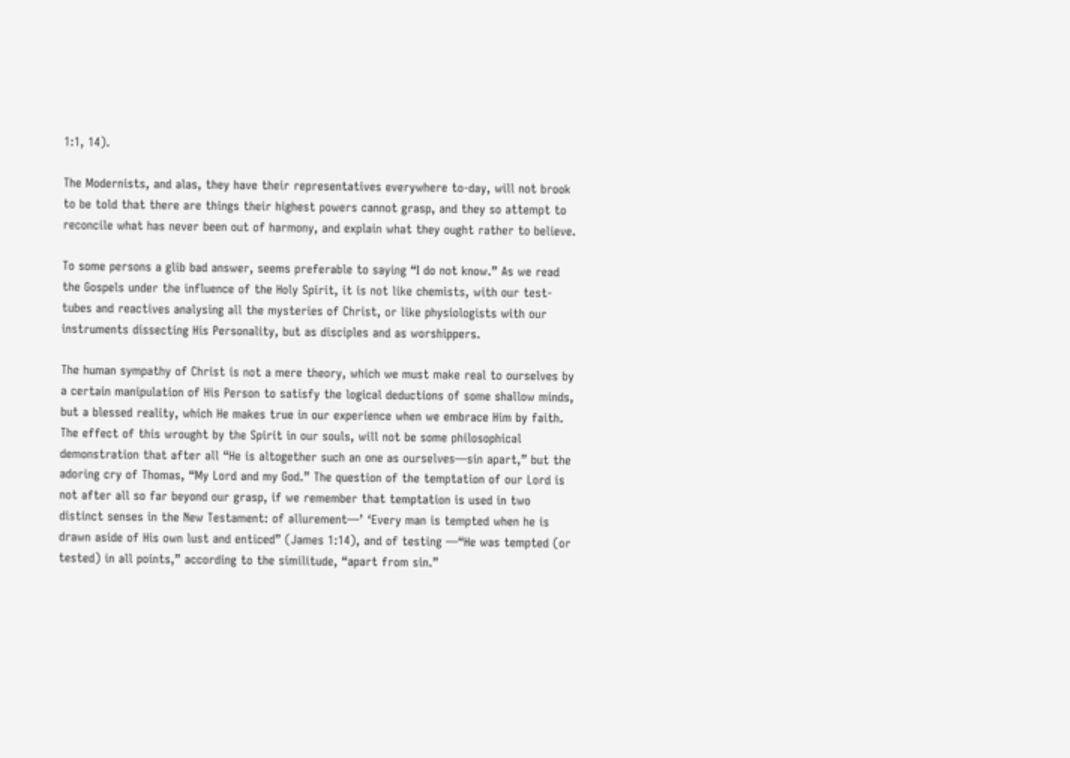1:1, 14).

The Modernists, and alas, they have their representatives everywhere to-day, will not brook to be told that there are things their highest powers cannot grasp, and they so attempt to reconcile what has never been out of harmony, and explain what they ought rather to believe.

To some persons a glib bad answer, seems preferable to saying “I do not know.” As we read the Gospels under the influence of the Holy Spirit, it is not like chemists, with our test- tubes and reactives analysing all the mysteries of Christ, or like physiologists with our instruments dissecting His Personality, but as disciples and as worshippers.

The human sympathy of Christ is not a mere theory, which we must make real to ourselves by a certain manipulation of His Person to satisfy the logical deductions of some shallow minds, but a blessed reality, which He makes true in our experience when we embrace Him by faith. The effect of this wrought by the Spirit in our souls, will not be some philosophical demonstration that after all “He is altogether such an one as ourselves—sin apart,” but the adoring cry of Thomas, “My Lord and my God.” The question of the temptation of our Lord is not after all so far beyond our grasp, if we remember that temptation is used in two distinct senses in the New Testament: of allurement—’ ‘Every man is tempted when he is drawn aside of His own lust and enticed” (James 1:14), and of testing —“He was tempted (or tested) in all points,” according to the similitude, “apart from sin.”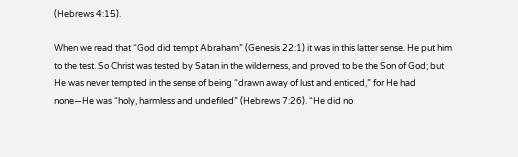(Hebrews 4:15).

When we read that “God did tempt Abraham” (Genesis 22:1) it was in this latter sense. He put him to the test. So Christ was tested by Satan in the wilderness, and proved to be the Son of God; but He was never tempted in the sense of being “drawn away of lust and enticed,” for He had none—He was “holy, harmless and undefiled” (Hebrews 7:26). “He did no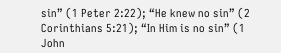sin” (1 Peter 2:22); “He knew no sin” (2 Corinthians 5:21); “In Him is no sin” (1 John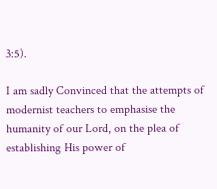3:5).

I am sadly Convinced that the attempts of modernist teachers to emphasise the humanity of our Lord, on the plea of establishing His power of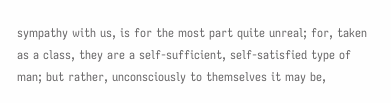sympathy with us, is for the most part quite unreal; for, taken as a class, they are a self-sufficient, self-satisfied type of man; but rather, unconsciously to themselves it may be,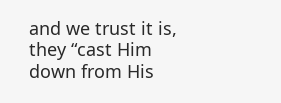and we trust it is, they “cast Him down from His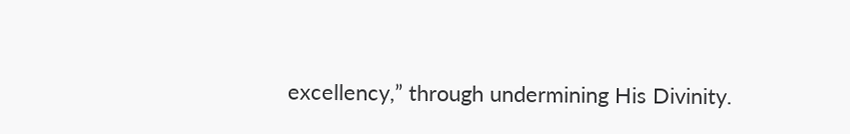excellency,” through undermining His Divinity.